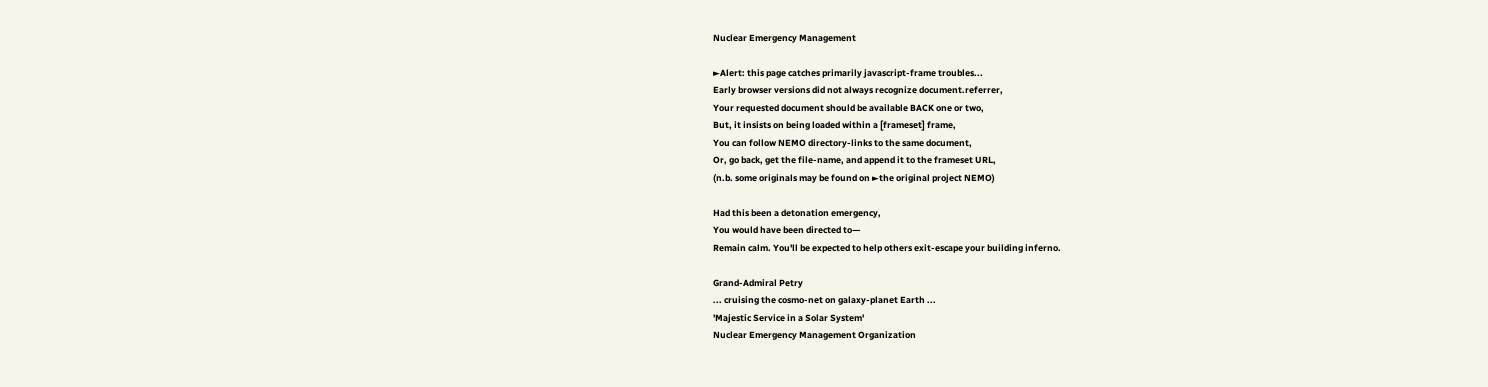Nuclear Emergency Management

►Alert: this page catches primarily javascript-frame troubles...
Early browser versions did not always recognize document.referrer,
Your requested document should be available BACK one or two,
But, it insists on being loaded within a [frameset] frame,
You can follow NEMO directory-links to the same document,
Or, go back, get the file-name, and append it to the frameset URL,
(n.b. some originals may be found on ►the original project NEMO)

Had this been a detonation emergency,
You would have been directed to—
Remain calm. You'll be expected to help others exit-escape your building inferno.

Grand-Admiral Petry
... cruising the cosmo-net on galaxy-planet Earth ...
'Majestic Service in a Solar System'
Nuclear Emergency Management Organization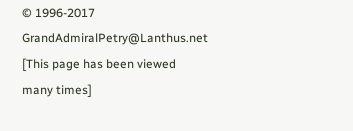© 1996-2017 GrandAdmiralPetry@Lanthus.net
[This page has been viewed many times]